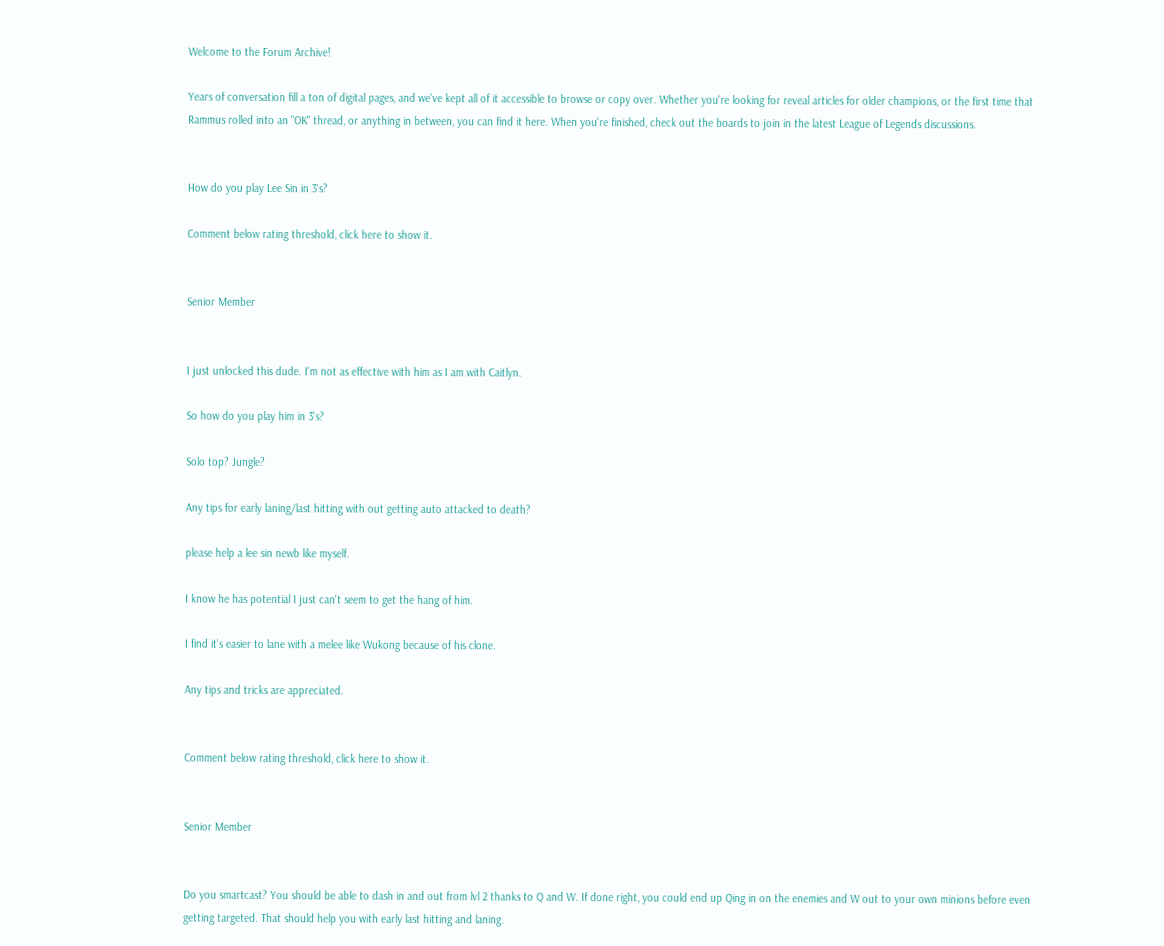Welcome to the Forum Archive!

Years of conversation fill a ton of digital pages, and we've kept all of it accessible to browse or copy over. Whether you're looking for reveal articles for older champions, or the first time that Rammus rolled into an "OK" thread, or anything in between, you can find it here. When you're finished, check out the boards to join in the latest League of Legends discussions.


How do you play Lee Sin in 3's?

Comment below rating threshold, click here to show it.


Senior Member


I just unlocked this dude. I'm not as effective with him as I am with Caitlyn.

So how do you play him in 3's?

Solo top? Jungle?

Any tips for early laning/last hitting with out getting auto attacked to death?

please help a lee sin newb like myself.

I know he has potential I just can't seem to get the hang of him.

I find it's easier to lane with a melee like Wukong because of his clone.

Any tips and tricks are appreciated.


Comment below rating threshold, click here to show it.


Senior Member


Do you smartcast? You should be able to dash in and out from lvl 2 thanks to Q and W. If done right, you could end up Qing in on the enemies and W out to your own minions before even getting targeted. That should help you with early last hitting and laning.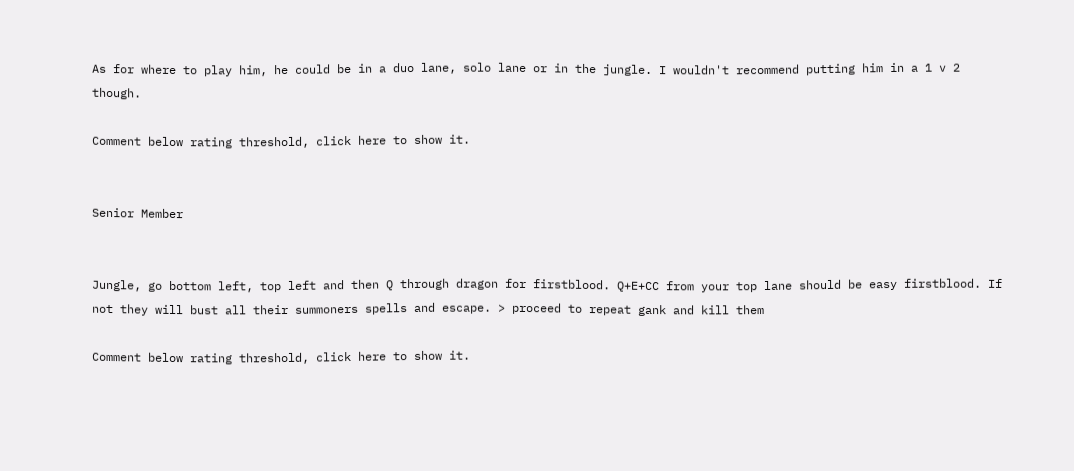As for where to play him, he could be in a duo lane, solo lane or in the jungle. I wouldn't recommend putting him in a 1 v 2 though.

Comment below rating threshold, click here to show it.


Senior Member


Jungle, go bottom left, top left and then Q through dragon for firstblood. Q+E+CC from your top lane should be easy firstblood. If not they will bust all their summoners spells and escape. > proceed to repeat gank and kill them

Comment below rating threshold, click here to show it.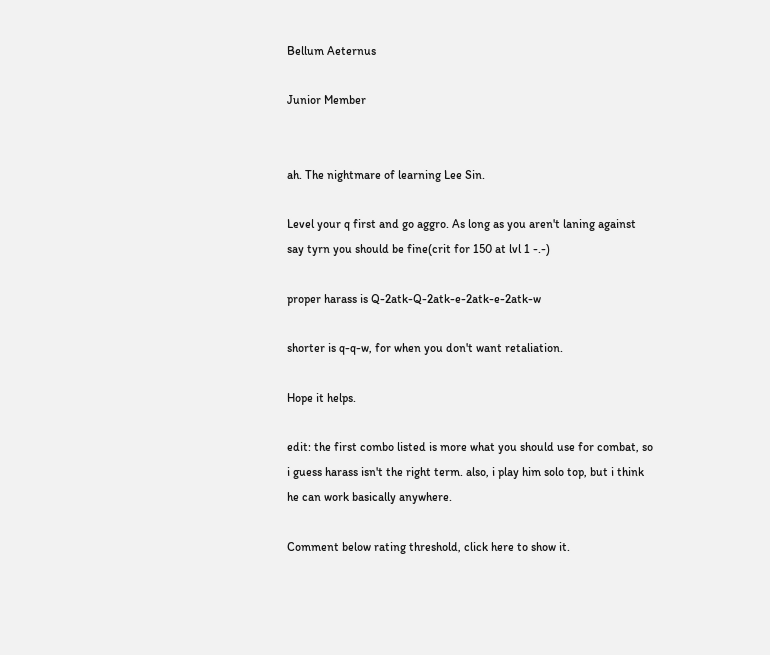Bellum Aeternus

Junior Member


ah. The nightmare of learning Lee Sin.

Level your q first and go aggro. As long as you aren't laning against say tyrn you should be fine(crit for 150 at lvl 1 -.-)

proper harass is Q-2atk-Q-2atk-e-2atk-e-2atk-w

shorter is q-q-w, for when you don't want retaliation.

Hope it helps.

edit: the first combo listed is more what you should use for combat, so i guess harass isn't the right term. also, i play him solo top, but i think he can work basically anywhere.

Comment below rating threshold, click here to show it.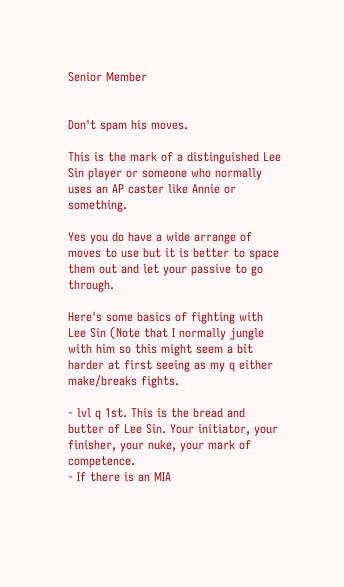Senior Member


Don't spam his moves.

This is the mark of a distinguished Lee Sin player or someone who normally uses an AP caster like Annie or something.

Yes you do have a wide arrange of moves to use but it is better to space them out and let your passive to go through.

Here's some basics of fighting with Lee Sin (Note that I normally jungle with him so this might seem a bit harder at first seeing as my q either make/breaks fights.

- lvl q 1st. This is the bread and butter of Lee Sin. Your initiator, your finisher, your nuke, your mark of competence.
- If there is an MIA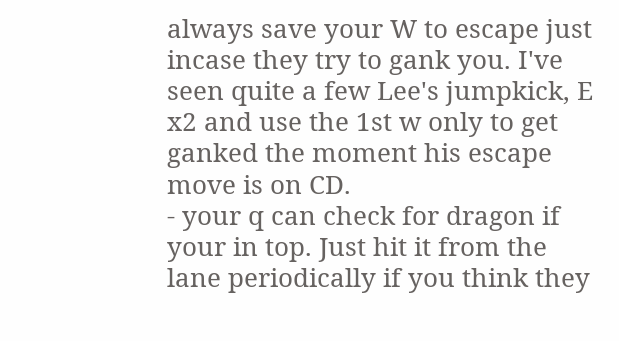always save your W to escape just incase they try to gank you. I've seen quite a few Lee's jumpkick, E x2 and use the 1st w only to get ganked the moment his escape move is on CD.
- your q can check for dragon if your in top. Just hit it from the lane periodically if you think they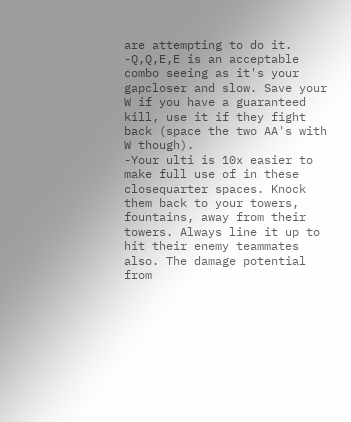are attempting to do it.
-Q,Q,E,E is an acceptable combo seeing as it's your gapcloser and slow. Save your W if you have a guaranteed kill, use it if they fight back (space the two AA's with W though).
-Your ulti is 10x easier to make full use of in these closequarter spaces. Knock them back to your towers, fountains, away from their towers. Always line it up to hit their enemy teammates also. The damage potential from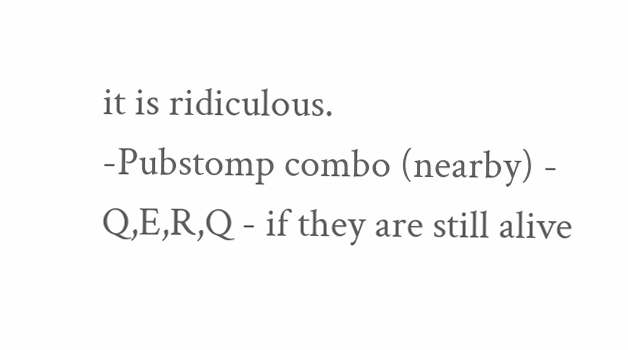it is ridiculous.
-Pubstomp combo (nearby) - Q,E,R,Q - if they are still alive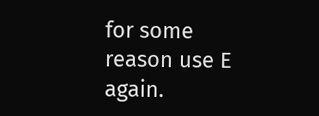for some reason use E again.